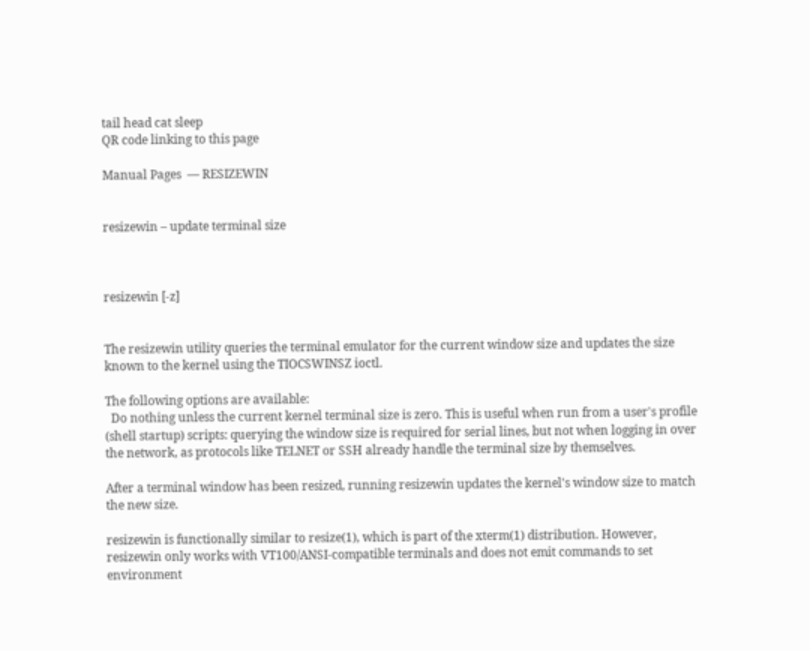tail head cat sleep
QR code linking to this page

Manual Pages  — RESIZEWIN


resizewin – update terminal size



resizewin [-z]


The resizewin utility queries the terminal emulator for the current window size and updates the size known to the kernel using the TIOCSWINSZ ioctl.

The following options are available:
  Do nothing unless the current kernel terminal size is zero. This is useful when run from a user's profile (shell startup) scripts: querying the window size is required for serial lines, but not when logging in over the network, as protocols like TELNET or SSH already handle the terminal size by themselves.

After a terminal window has been resized, running resizewin updates the kernel's window size to match the new size.

resizewin is functionally similar to resize(1), which is part of the xterm(1) distribution. However, resizewin only works with VT100/ANSI-compatible terminals and does not emit commands to set environment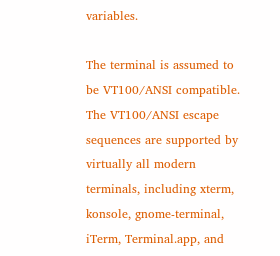variables.

The terminal is assumed to be VT100/ANSI compatible. The VT100/ANSI escape sequences are supported by virtually all modern terminals, including xterm, konsole, gnome-terminal, iTerm, Terminal.app, and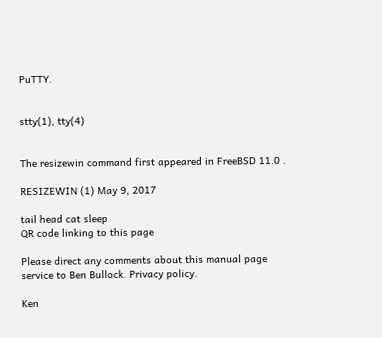PuTTY.


stty(1), tty(4)


The resizewin command first appeared in FreeBSD 11.0 .

RESIZEWIN (1) May 9, 2017

tail head cat sleep
QR code linking to this page

Please direct any comments about this manual page service to Ben Bullock. Privacy policy.

Ken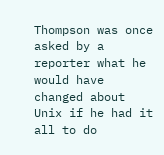Thompson was once asked by a reporter what he would have changed about Unix if he had it all to do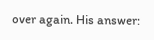over again. His answer: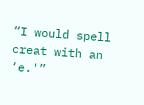“I would spell creat with an ‘e.'”